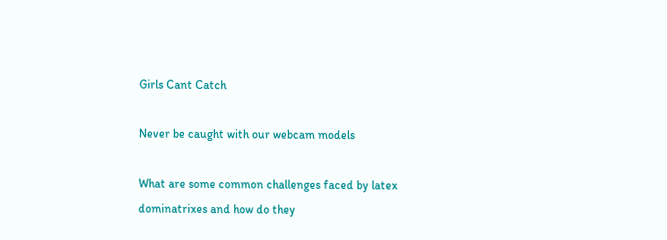Girls Cant Catch

Never be caught with our webcam models

What are some common challenges faced by latex dominatrixes and how do they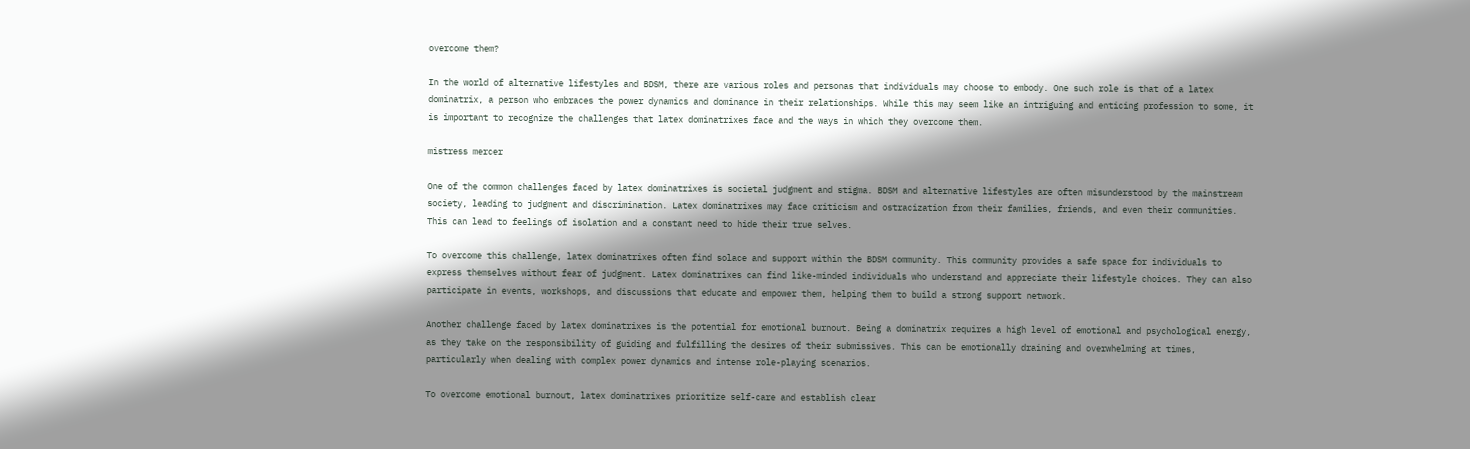overcome them?

In the world of alternative lifestyles and BDSM, there are various roles and personas that individuals may choose to embody. One such role is that of a latex dominatrix, a person who embraces the power dynamics and dominance in their relationships. While this may seem like an intriguing and enticing profession to some, it is important to recognize the challenges that latex dominatrixes face and the ways in which they overcome them.

mistress mercer

One of the common challenges faced by latex dominatrixes is societal judgment and stigma. BDSM and alternative lifestyles are often misunderstood by the mainstream society, leading to judgment and discrimination. Latex dominatrixes may face criticism and ostracization from their families, friends, and even their communities. This can lead to feelings of isolation and a constant need to hide their true selves.

To overcome this challenge, latex dominatrixes often find solace and support within the BDSM community. This community provides a safe space for individuals to express themselves without fear of judgment. Latex dominatrixes can find like-minded individuals who understand and appreciate their lifestyle choices. They can also participate in events, workshops, and discussions that educate and empower them, helping them to build a strong support network.

Another challenge faced by latex dominatrixes is the potential for emotional burnout. Being a dominatrix requires a high level of emotional and psychological energy, as they take on the responsibility of guiding and fulfilling the desires of their submissives. This can be emotionally draining and overwhelming at times, particularly when dealing with complex power dynamics and intense role-playing scenarios.

To overcome emotional burnout, latex dominatrixes prioritize self-care and establish clear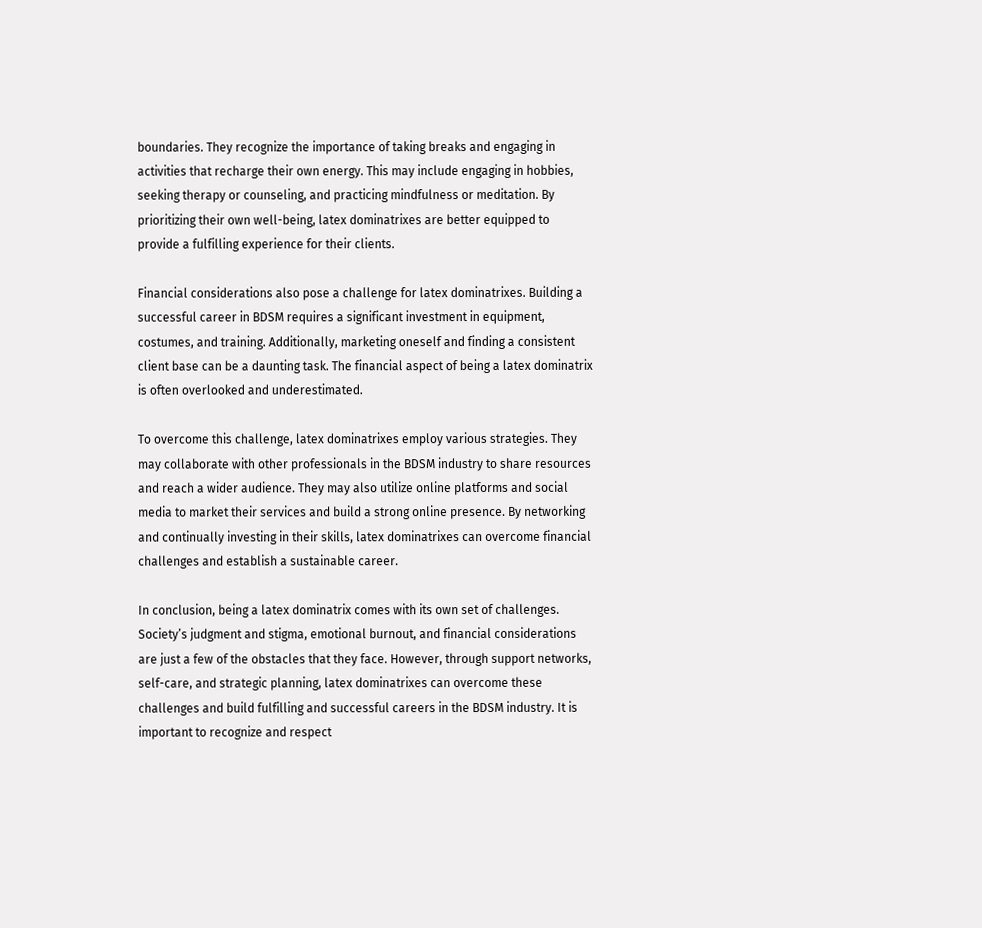boundaries. They recognize the importance of taking breaks and engaging in activities that recharge their own energy. This may include engaging in hobbies, seeking therapy or counseling, and practicing mindfulness or meditation. By prioritizing their own well-being, latex dominatrixes are better equipped to provide a fulfilling experience for their clients.

Financial considerations also pose a challenge for latex dominatrixes. Building a successful career in BDSM requires a significant investment in equipment, costumes, and training. Additionally, marketing oneself and finding a consistent client base can be a daunting task. The financial aspect of being a latex dominatrix is often overlooked and underestimated.

To overcome this challenge, latex dominatrixes employ various strategies. They may collaborate with other professionals in the BDSM industry to share resources and reach a wider audience. They may also utilize online platforms and social media to market their services and build a strong online presence. By networking and continually investing in their skills, latex dominatrixes can overcome financial challenges and establish a sustainable career.

In conclusion, being a latex dominatrix comes with its own set of challenges. Society’s judgment and stigma, emotional burnout, and financial considerations are just a few of the obstacles that they face. However, through support networks, self-care, and strategic planning, latex dominatrixes can overcome these challenges and build fulfilling and successful careers in the BDSM industry. It is important to recognize and respect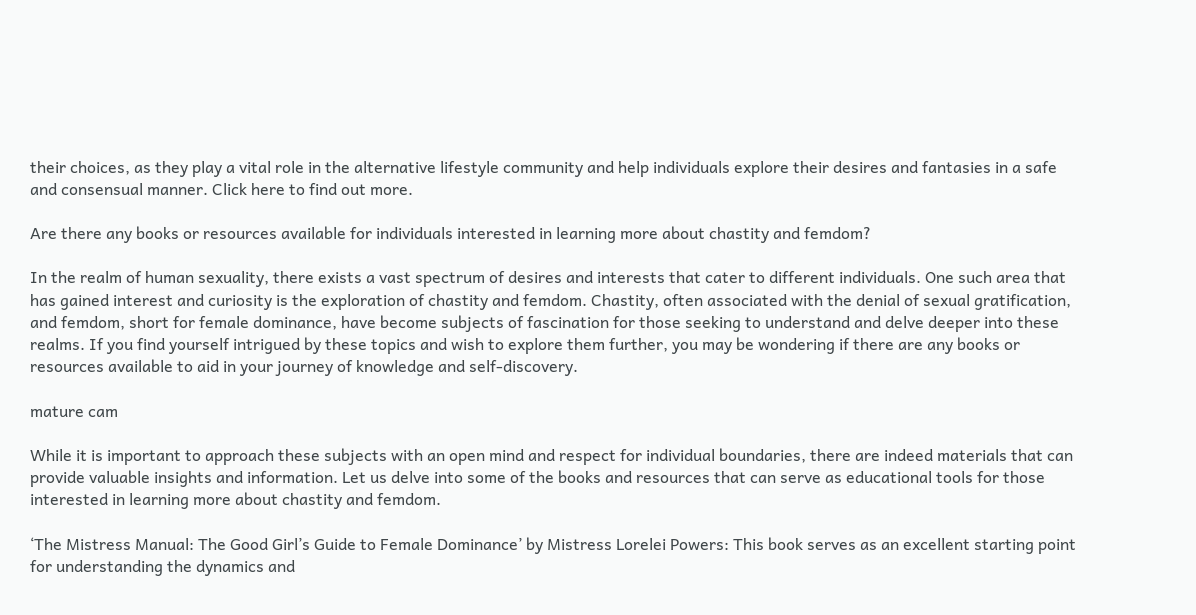their choices, as they play a vital role in the alternative lifestyle community and help individuals explore their desires and fantasies in a safe and consensual manner. Click here to find out more.

Are there any books or resources available for individuals interested in learning more about chastity and femdom?

In the realm of human sexuality, there exists a vast spectrum of desires and interests that cater to different individuals. One such area that has gained interest and curiosity is the exploration of chastity and femdom. Chastity, often associated with the denial of sexual gratification, and femdom, short for female dominance, have become subjects of fascination for those seeking to understand and delve deeper into these realms. If you find yourself intrigued by these topics and wish to explore them further, you may be wondering if there are any books or resources available to aid in your journey of knowledge and self-discovery.

mature cam

While it is important to approach these subjects with an open mind and respect for individual boundaries, there are indeed materials that can provide valuable insights and information. Let us delve into some of the books and resources that can serve as educational tools for those interested in learning more about chastity and femdom.

‘The Mistress Manual: The Good Girl’s Guide to Female Dominance’ by Mistress Lorelei Powers: This book serves as an excellent starting point for understanding the dynamics and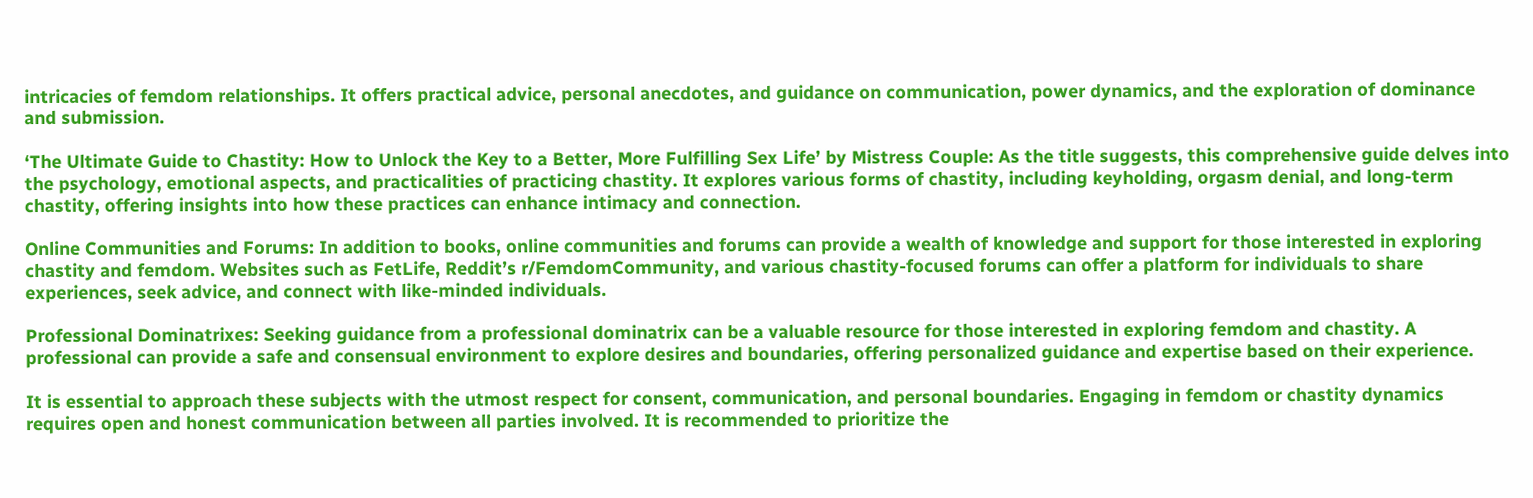intricacies of femdom relationships. It offers practical advice, personal anecdotes, and guidance on communication, power dynamics, and the exploration of dominance and submission.

‘The Ultimate Guide to Chastity: How to Unlock the Key to a Better, More Fulfilling Sex Life’ by Mistress Couple: As the title suggests, this comprehensive guide delves into the psychology, emotional aspects, and practicalities of practicing chastity. It explores various forms of chastity, including keyholding, orgasm denial, and long-term chastity, offering insights into how these practices can enhance intimacy and connection.

Online Communities and Forums: In addition to books, online communities and forums can provide a wealth of knowledge and support for those interested in exploring chastity and femdom. Websites such as FetLife, Reddit’s r/FemdomCommunity, and various chastity-focused forums can offer a platform for individuals to share experiences, seek advice, and connect with like-minded individuals.

Professional Dominatrixes: Seeking guidance from a professional dominatrix can be a valuable resource for those interested in exploring femdom and chastity. A professional can provide a safe and consensual environment to explore desires and boundaries, offering personalized guidance and expertise based on their experience.

It is essential to approach these subjects with the utmost respect for consent, communication, and personal boundaries. Engaging in femdom or chastity dynamics requires open and honest communication between all parties involved. It is recommended to prioritize the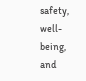safety, well-being, and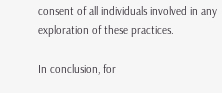consent of all individuals involved in any exploration of these practices.

In conclusion, for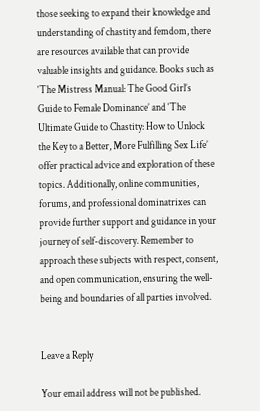those seeking to expand their knowledge and understanding of chastity and femdom, there are resources available that can provide valuable insights and guidance. Books such as ‘The Mistress Manual: The Good Girl’s Guide to Female Dominance’ and ‘The Ultimate Guide to Chastity: How to Unlock the Key to a Better, More Fulfilling Sex Life’ offer practical advice and exploration of these topics. Additionally, online communities, forums, and professional dominatrixes can provide further support and guidance in your journey of self-discovery. Remember to approach these subjects with respect, consent, and open communication, ensuring the well-being and boundaries of all parties involved.


Leave a Reply

Your email address will not be published.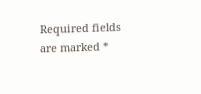Required fields are marked *